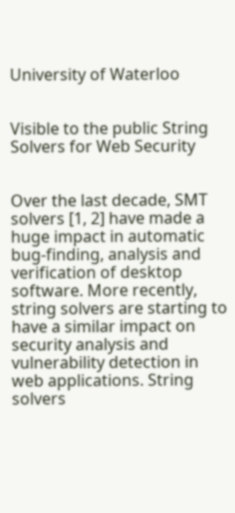University of Waterloo


Visible to the public String Solvers for Web Security


Over the last decade, SMT solvers [1, 2] have made a huge impact in automatic bug-finding, analysis and verification of desktop software. More recently, string solvers are starting to have a similar impact on security analysis and vulnerability detection in web applications. String solvers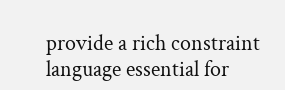provide a rich constraint language essential for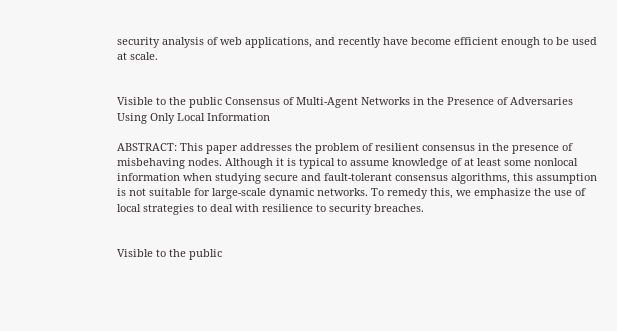security analysis of web applications, and recently have become efficient enough to be used at scale.


Visible to the public Consensus of Multi-Agent Networks in the Presence of Adversaries Using Only Local Information

ABSTRACT: This paper addresses the problem of resilient consensus in the presence of misbehaving nodes. Although it is typical to assume knowledge of at least some nonlocal information when studying secure and fault-tolerant consensus algorithms, this assumption is not suitable for large-scale dynamic networks. To remedy this, we emphasize the use of local strategies to deal with resilience to security breaches.


Visible to the public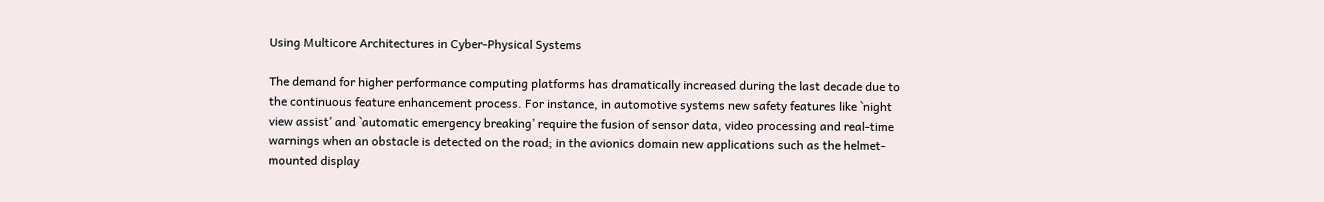Using Multicore Architectures in Cyber-Physical Systems

The demand for higher performance computing platforms has dramatically increased during the last decade due to the continuous feature enhancement process. For instance, in automotive systems new safety features like `night view assist’ and `automatic emergency breaking’ require the fusion of sensor data, video processing and real-time warnings when an obstacle is detected on the road; in the avionics domain new applications such as the helmet-mounted display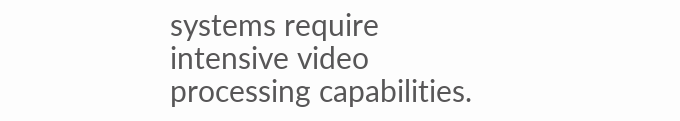systems require intensive video processing capabilities.